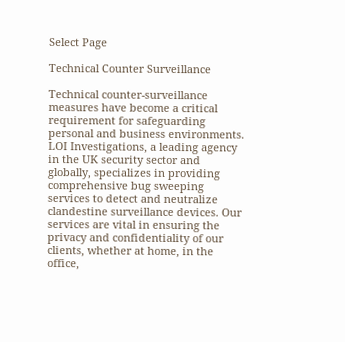Select Page

Technical Counter Surveillance

Technical counter-surveillance measures have become a critical requirement for safeguarding personal and business environments. LOI Investigations, a leading agency in the UK security sector and globally, specializes in providing comprehensive bug sweeping services to detect and neutralize clandestine surveillance devices. Our services are vital in ensuring the privacy and confidentiality of our clients, whether at home, in the office,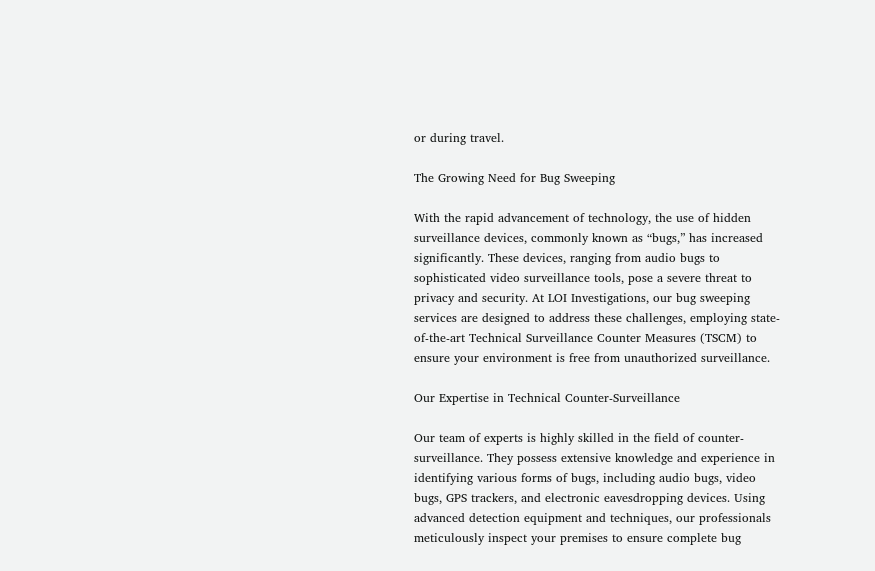or during travel.

The Growing Need for Bug Sweeping

With the rapid advancement of technology, the use of hidden surveillance devices, commonly known as “bugs,” has increased significantly. These devices, ranging from audio bugs to sophisticated video surveillance tools, pose a severe threat to privacy and security. At LOI Investigations, our bug sweeping services are designed to address these challenges, employing state-of-the-art Technical Surveillance Counter Measures (TSCM) to ensure your environment is free from unauthorized surveillance.

Our Expertise in Technical Counter-Surveillance

Our team of experts is highly skilled in the field of counter-surveillance. They possess extensive knowledge and experience in identifying various forms of bugs, including audio bugs, video bugs, GPS trackers, and electronic eavesdropping devices. Using advanced detection equipment and techniques, our professionals meticulously inspect your premises to ensure complete bug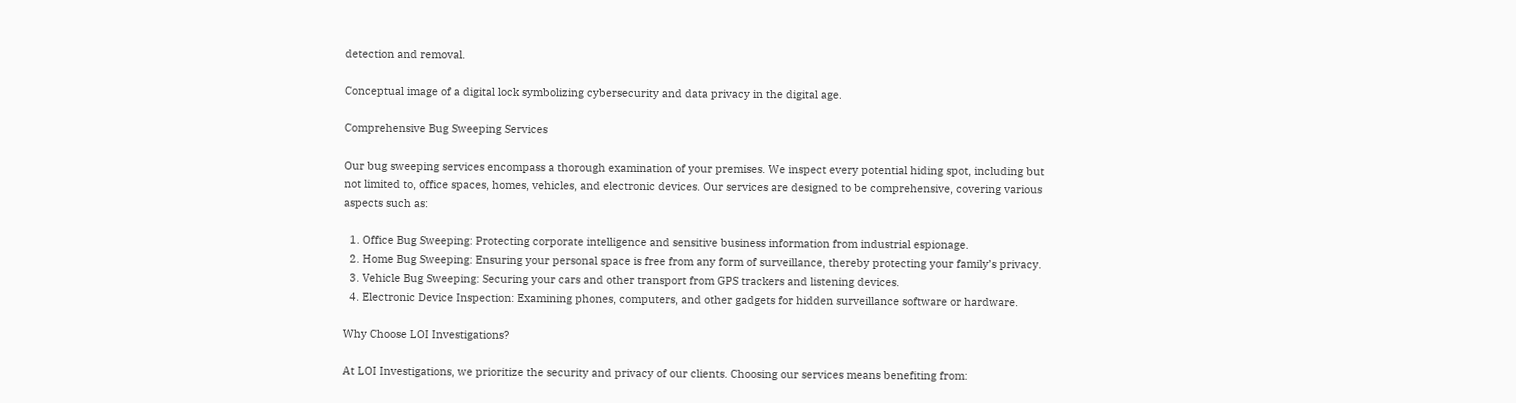detection and removal.

Conceptual image of a digital lock symbolizing cybersecurity and data privacy in the digital age.

Comprehensive Bug Sweeping Services

Our bug sweeping services encompass a thorough examination of your premises. We inspect every potential hiding spot, including but not limited to, office spaces, homes, vehicles, and electronic devices. Our services are designed to be comprehensive, covering various aspects such as:

  1. Office Bug Sweeping: Protecting corporate intelligence and sensitive business information from industrial espionage.
  2. Home Bug Sweeping: Ensuring your personal space is free from any form of surveillance, thereby protecting your family’s privacy.
  3. Vehicle Bug Sweeping: Securing your cars and other transport from GPS trackers and listening devices.
  4. Electronic Device Inspection: Examining phones, computers, and other gadgets for hidden surveillance software or hardware.

Why Choose LOI Investigations?

At LOI Investigations, we prioritize the security and privacy of our clients. Choosing our services means benefiting from: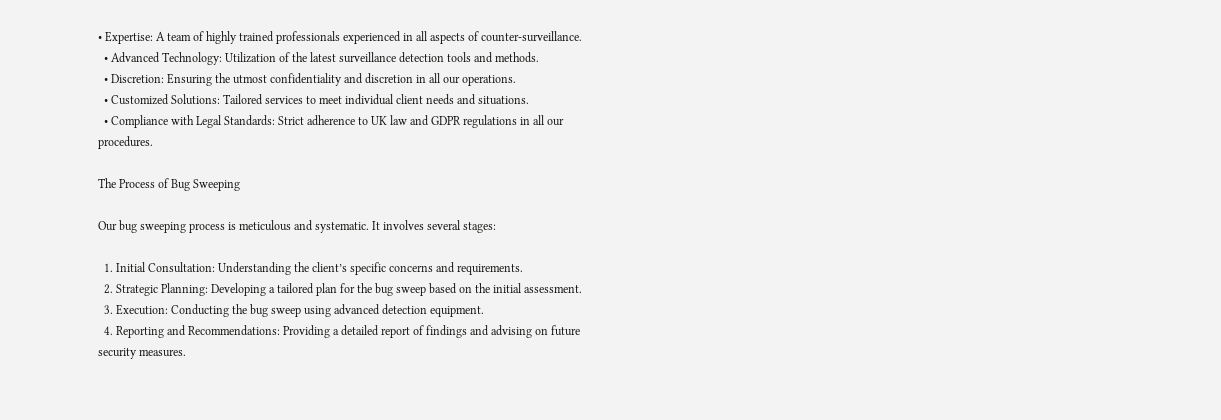• Expertise: A team of highly trained professionals experienced in all aspects of counter-surveillance.
  • Advanced Technology: Utilization of the latest surveillance detection tools and methods.
  • Discretion: Ensuring the utmost confidentiality and discretion in all our operations.
  • Customized Solutions: Tailored services to meet individual client needs and situations.
  • Compliance with Legal Standards: Strict adherence to UK law and GDPR regulations in all our procedures.

The Process of Bug Sweeping

Our bug sweeping process is meticulous and systematic. It involves several stages:

  1. Initial Consultation: Understanding the client’s specific concerns and requirements.
  2. Strategic Planning: Developing a tailored plan for the bug sweep based on the initial assessment.
  3. Execution: Conducting the bug sweep using advanced detection equipment.
  4. Reporting and Recommendations: Providing a detailed report of findings and advising on future security measures.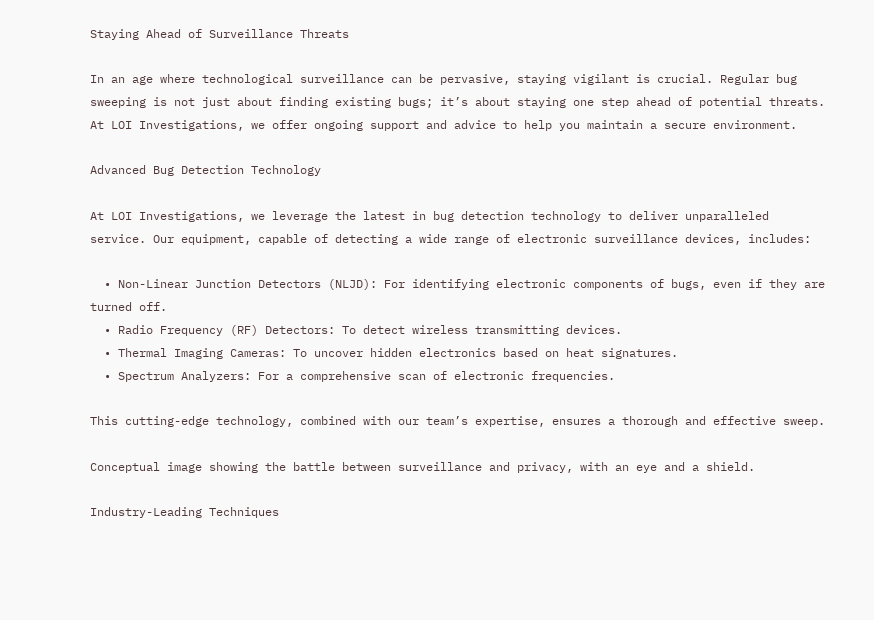Staying Ahead of Surveillance Threats

In an age where technological surveillance can be pervasive, staying vigilant is crucial. Regular bug sweeping is not just about finding existing bugs; it’s about staying one step ahead of potential threats. At LOI Investigations, we offer ongoing support and advice to help you maintain a secure environment.

Advanced Bug Detection Technology

At LOI Investigations, we leverage the latest in bug detection technology to deliver unparalleled service. Our equipment, capable of detecting a wide range of electronic surveillance devices, includes:

  • Non-Linear Junction Detectors (NLJD): For identifying electronic components of bugs, even if they are turned off.
  • Radio Frequency (RF) Detectors: To detect wireless transmitting devices.
  • Thermal Imaging Cameras: To uncover hidden electronics based on heat signatures.
  • Spectrum Analyzers: For a comprehensive scan of electronic frequencies.

This cutting-edge technology, combined with our team’s expertise, ensures a thorough and effective sweep.

Conceptual image showing the battle between surveillance and privacy, with an eye and a shield.

Industry-Leading Techniques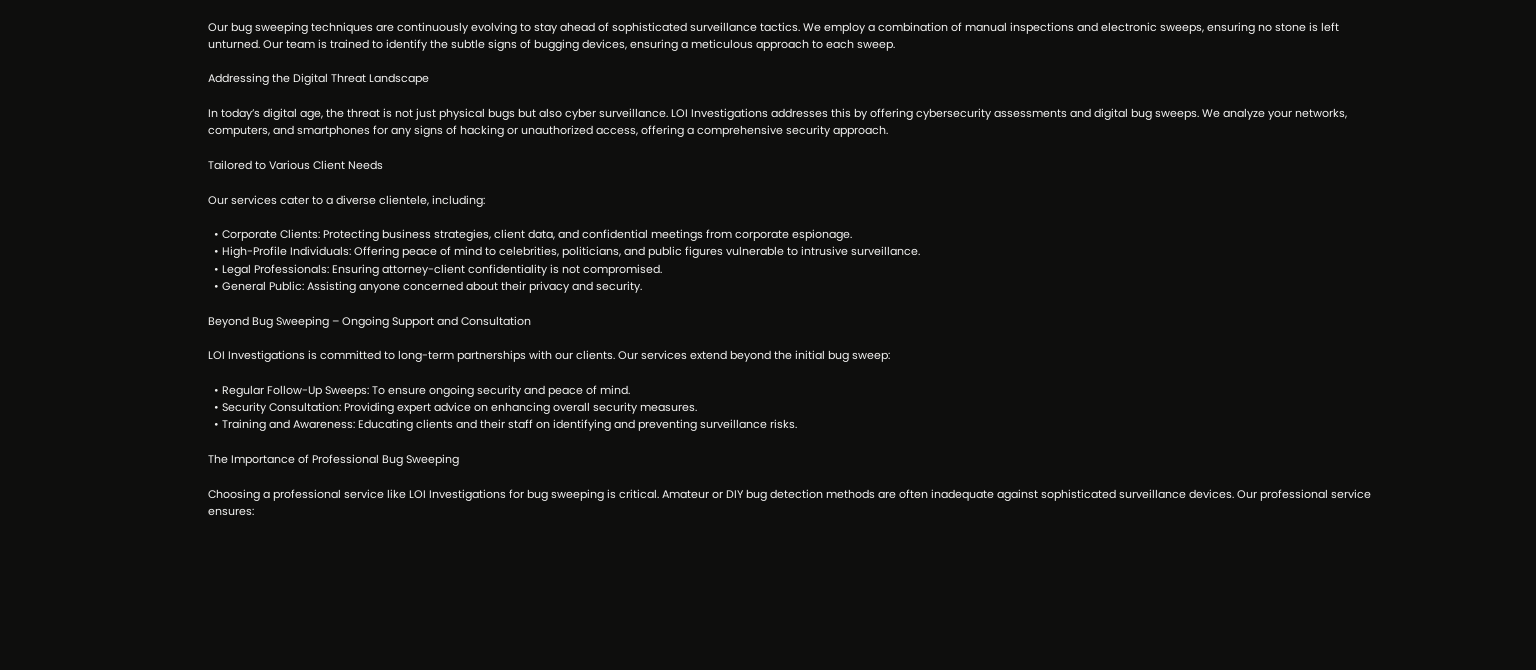Our bug sweeping techniques are continuously evolving to stay ahead of sophisticated surveillance tactics. We employ a combination of manual inspections and electronic sweeps, ensuring no stone is left unturned. Our team is trained to identify the subtle signs of bugging devices, ensuring a meticulous approach to each sweep.

Addressing the Digital Threat Landscape

In today’s digital age, the threat is not just physical bugs but also cyber surveillance. LOI Investigations addresses this by offering cybersecurity assessments and digital bug sweeps. We analyze your networks, computers, and smartphones for any signs of hacking or unauthorized access, offering a comprehensive security approach.

Tailored to Various Client Needs

Our services cater to a diverse clientele, including:

  • Corporate Clients: Protecting business strategies, client data, and confidential meetings from corporate espionage.
  • High-Profile Individuals: Offering peace of mind to celebrities, politicians, and public figures vulnerable to intrusive surveillance.
  • Legal Professionals: Ensuring attorney-client confidentiality is not compromised.
  • General Public: Assisting anyone concerned about their privacy and security.

Beyond Bug Sweeping – Ongoing Support and Consultation

LOI Investigations is committed to long-term partnerships with our clients. Our services extend beyond the initial bug sweep:

  • Regular Follow-Up Sweeps: To ensure ongoing security and peace of mind.
  • Security Consultation: Providing expert advice on enhancing overall security measures.
  • Training and Awareness: Educating clients and their staff on identifying and preventing surveillance risks.

The Importance of Professional Bug Sweeping

Choosing a professional service like LOI Investigations for bug sweeping is critical. Amateur or DIY bug detection methods are often inadequate against sophisticated surveillance devices. Our professional service ensures: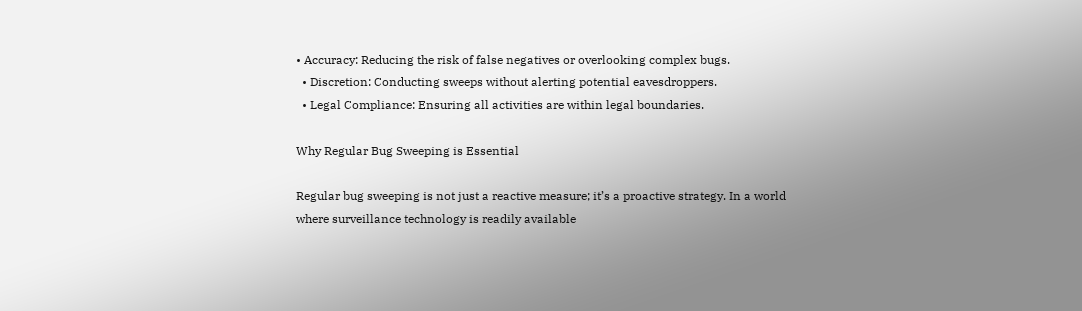• Accuracy: Reducing the risk of false negatives or overlooking complex bugs.
  • Discretion: Conducting sweeps without alerting potential eavesdroppers.
  • Legal Compliance: Ensuring all activities are within legal boundaries.

Why Regular Bug Sweeping is Essential

Regular bug sweeping is not just a reactive measure; it’s a proactive strategy. In a world where surveillance technology is readily available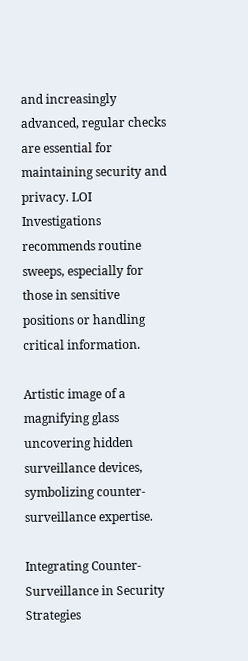and increasingly advanced, regular checks are essential for maintaining security and privacy. LOI Investigations recommends routine sweeps, especially for those in sensitive positions or handling critical information.

Artistic image of a magnifying glass uncovering hidden surveillance devices, symbolizing counter-surveillance expertise.

Integrating Counter-Surveillance in Security Strategies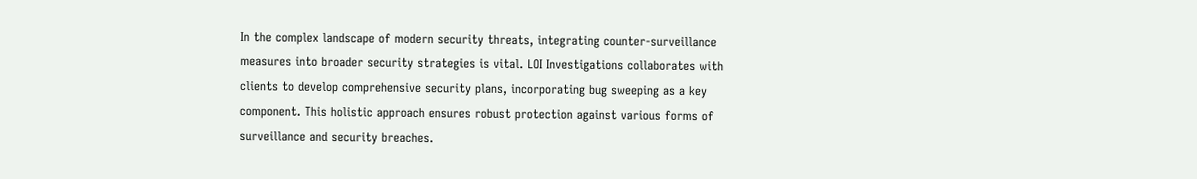In the complex landscape of modern security threats, integrating counter-surveillance measures into broader security strategies is vital. LOI Investigations collaborates with clients to develop comprehensive security plans, incorporating bug sweeping as a key component. This holistic approach ensures robust protection against various forms of surveillance and security breaches.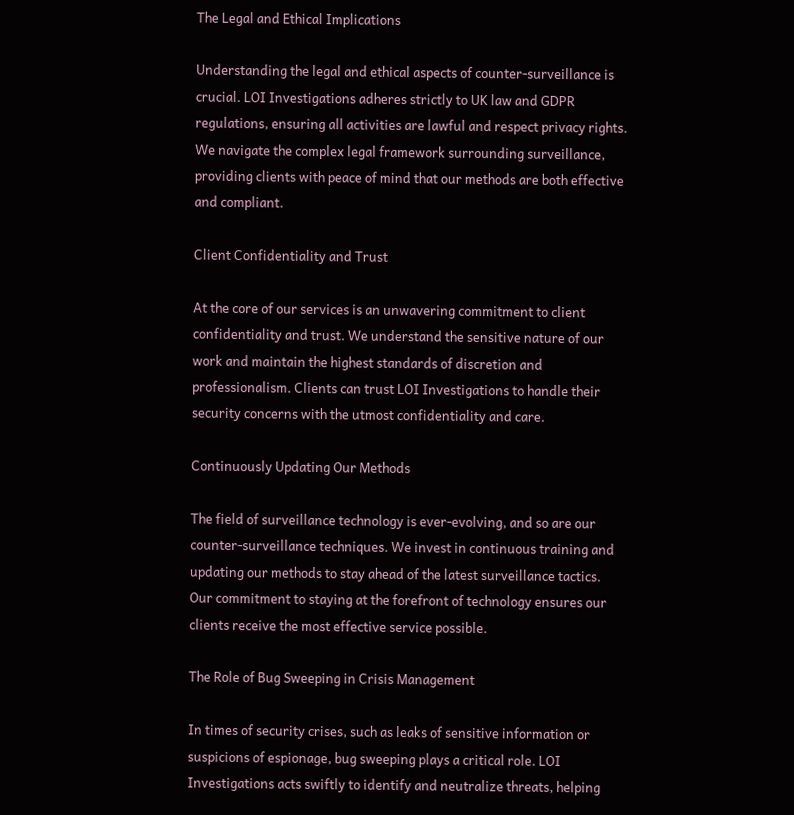The Legal and Ethical Implications

Understanding the legal and ethical aspects of counter-surveillance is crucial. LOI Investigations adheres strictly to UK law and GDPR regulations, ensuring all activities are lawful and respect privacy rights. We navigate the complex legal framework surrounding surveillance, providing clients with peace of mind that our methods are both effective and compliant.

Client Confidentiality and Trust

At the core of our services is an unwavering commitment to client confidentiality and trust. We understand the sensitive nature of our work and maintain the highest standards of discretion and professionalism. Clients can trust LOI Investigations to handle their security concerns with the utmost confidentiality and care.

Continuously Updating Our Methods

The field of surveillance technology is ever-evolving, and so are our counter-surveillance techniques. We invest in continuous training and updating our methods to stay ahead of the latest surveillance tactics. Our commitment to staying at the forefront of technology ensures our clients receive the most effective service possible.

The Role of Bug Sweeping in Crisis Management

In times of security crises, such as leaks of sensitive information or suspicions of espionage, bug sweeping plays a critical role. LOI Investigations acts swiftly to identify and neutralize threats, helping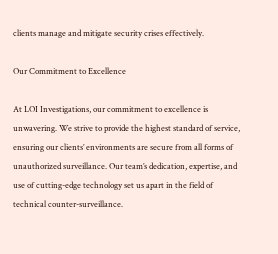clients manage and mitigate security crises effectively.

Our Commitment to Excellence

At LOI Investigations, our commitment to excellence is unwavering. We strive to provide the highest standard of service, ensuring our clients’ environments are secure from all forms of unauthorized surveillance. Our team’s dedication, expertise, and use of cutting-edge technology set us apart in the field of technical counter-surveillance.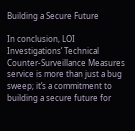Building a Secure Future

In conclusion, LOI Investigations’ Technical Counter-Surveillance Measures service is more than just a bug sweep; it’s a commitment to building a secure future for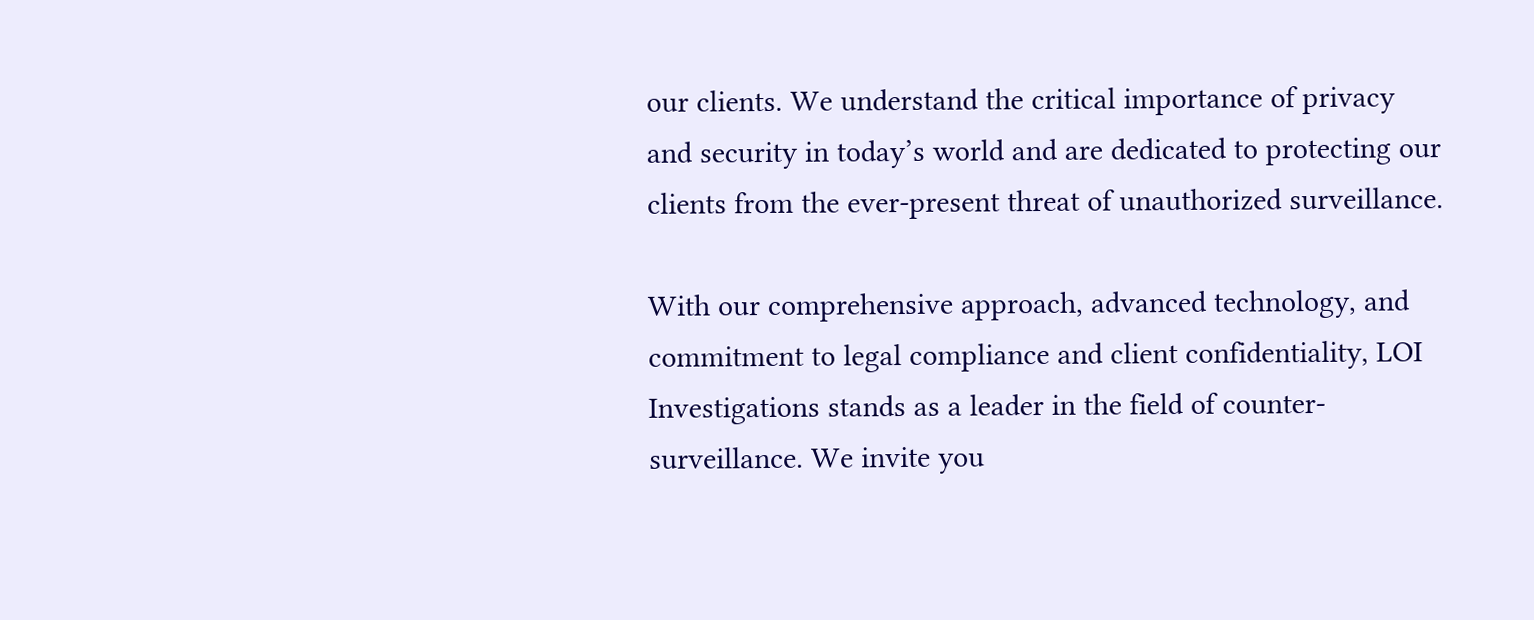our clients. We understand the critical importance of privacy and security in today’s world and are dedicated to protecting our clients from the ever-present threat of unauthorized surveillance.

With our comprehensive approach, advanced technology, and commitment to legal compliance and client confidentiality, LOI Investigations stands as a leader in the field of counter-surveillance. We invite you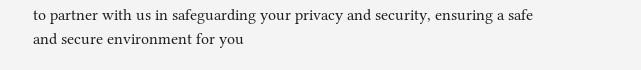to partner with us in safeguarding your privacy and security, ensuring a safe and secure environment for you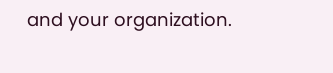and your organization.